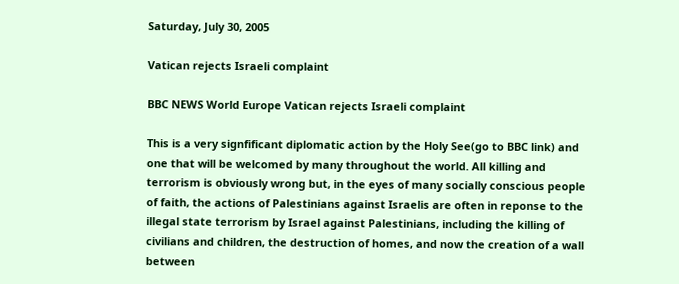Saturday, July 30, 2005

Vatican rejects Israeli complaint

BBC NEWS World Europe Vatican rejects Israeli complaint

This is a very signfificant diplomatic action by the Holy See(go to BBC link) and one that will be welcomed by many throughout the world. All killing and terrorism is obviously wrong but, in the eyes of many socially conscious people of faith, the actions of Palestinians against Israelis are often in reponse to the illegal state terrorism by Israel against Palestinians, including the killing of civilians and children, the destruction of homes, and now the creation of a wall between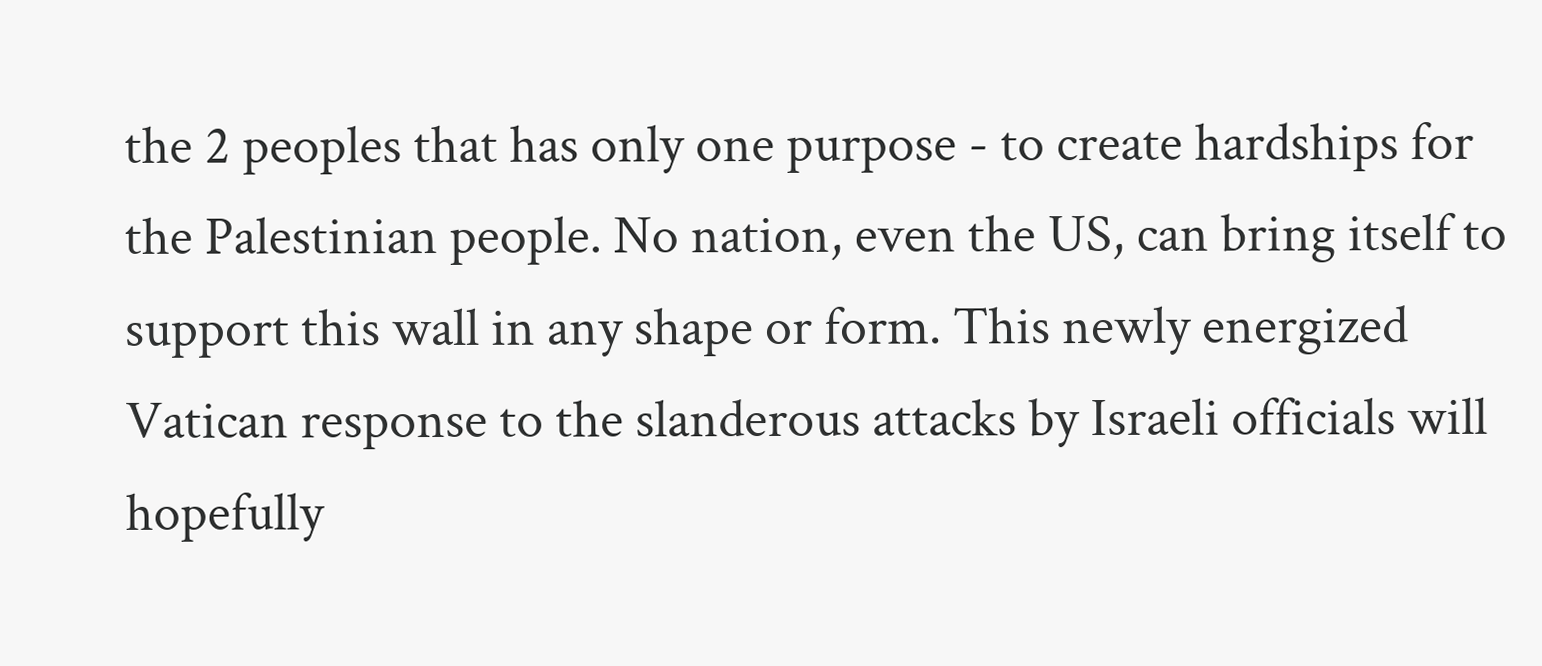the 2 peoples that has only one purpose - to create hardships for the Palestinian people. No nation, even the US, can bring itself to support this wall in any shape or form. This newly energized Vatican response to the slanderous attacks by Israeli officials will hopefully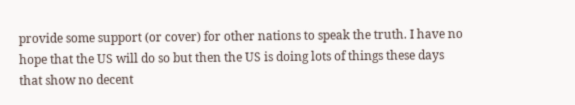provide some support (or cover) for other nations to speak the truth. I have no hope that the US will do so but then the US is doing lots of things these days that show no decent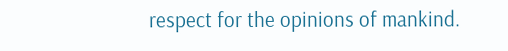respect for the opinions of mankind.